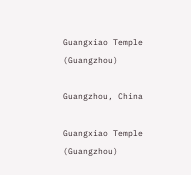Guangxiao Temple (Guangzhou)

Guangzhou, China

Guangxiao Temple (Guangzhou)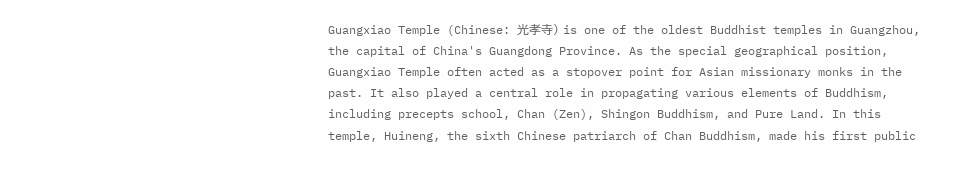Guangxiao Temple (Chinese: 光孝寺) is one of the oldest Buddhist temples in Guangzhou, the capital of China's Guangdong Province. As the special geographical position, Guangxiao Temple often acted as a stopover point for Asian missionary monks in the past. It also played a central role in propagating various elements of Buddhism, including precepts school, Chan (Zen), Shingon Buddhism, and Pure Land. In this temple, Huineng, the sixth Chinese patriarch of Chan Buddhism, made his first public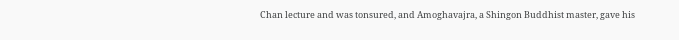Chan lecture and was tonsured, and Amoghavajra, a Shingon Buddhist master, gave his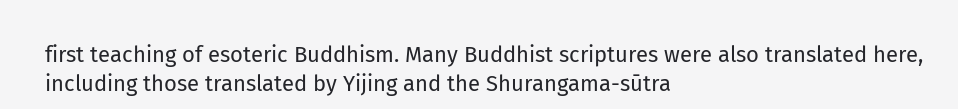first teaching of esoteric Buddhism. Many Buddhist scriptures were also translated here, including those translated by Yijing and the Shurangama-sūtra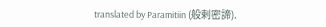translated by Paramitiin (般剌密諦).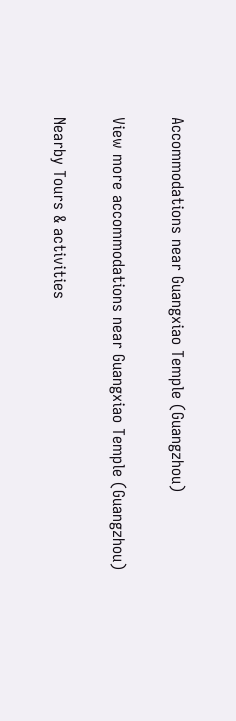Accommodations near Guangxiao Temple (Guangzhou)

View more accommodations near Guangxiao Temple (Guangzhou)

Nearby Tours & activities